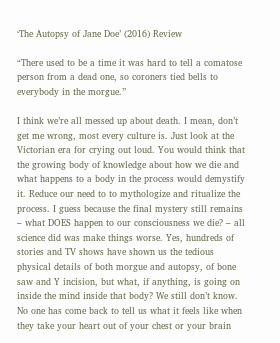‘The Autopsy of Jane Doe’ (2016) Review

“There used to be a time it was hard to tell a comatose person from a dead one, so coroners tied bells to everybody in the morgue.”

I think we’re all messed up about death. I mean, don’t get me wrong, most every culture is. Just look at the Victorian era for crying out loud. You would think that the growing body of knowledge about how we die and what happens to a body in the process would demystify it. Reduce our need to to mythologize and ritualize the process. I guess because the final mystery still remains – what DOES happen to our consciousness we die? – all science did was make things worse. Yes, hundreds of stories and TV shows have shown us the tedious physical details of both morgue and autopsy, of bone saw and Y incision, but what, if anything, is going on inside the mind inside that body? We still don’t know. No one has come back to tell us what it feels like when they take your heart out of your chest or your brain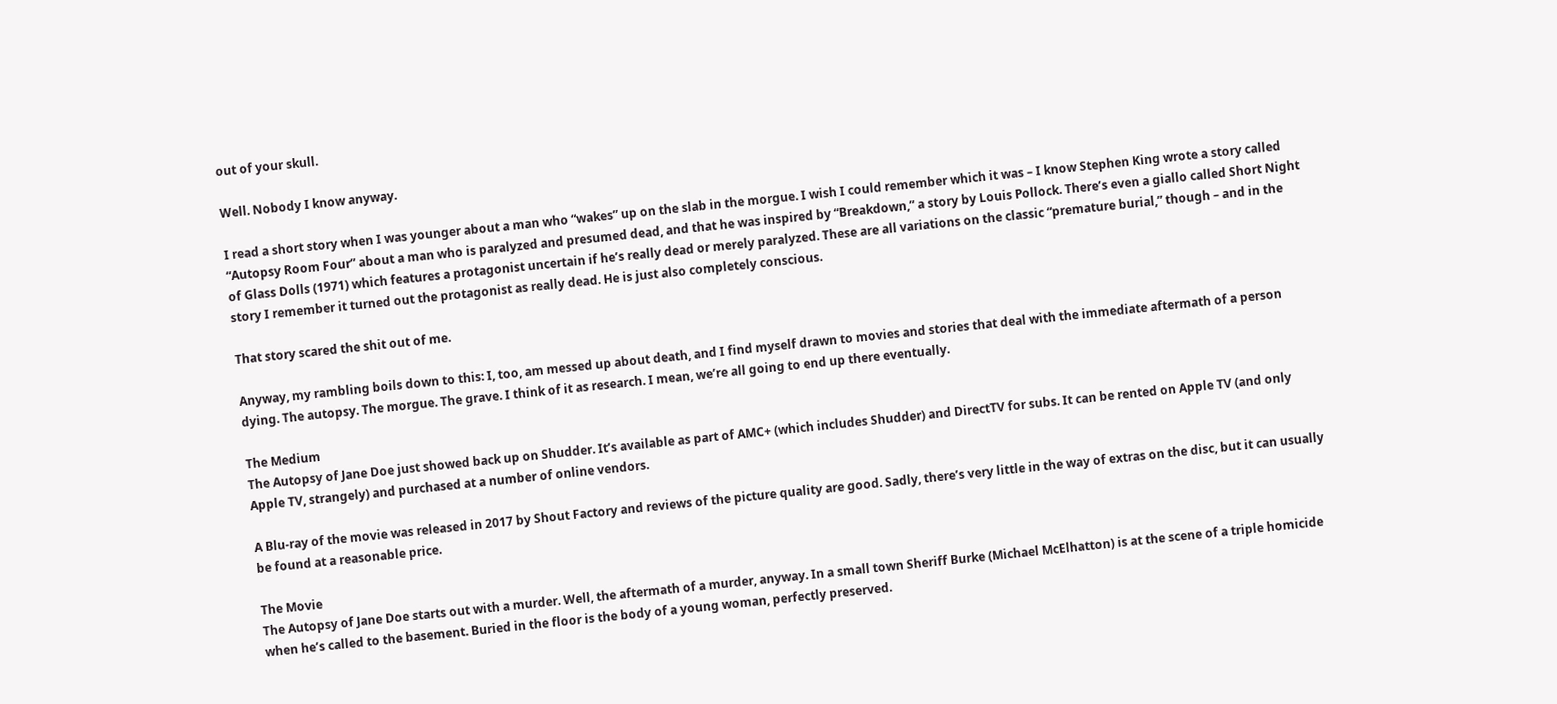out of your skull.

Well. Nobody I know anyway.

I read a short story when I was younger about a man who “wakes” up on the slab in the morgue. I wish I could remember which it was – I know Stephen King wrote a story called “Autopsy Room Four” about a man who is paralyzed and presumed dead, and that he was inspired by “Breakdown,” a story by Louis Pollock. There’s even a giallo called Short Night of Glass Dolls (1971) which features a protagonist uncertain if he’s really dead or merely paralyzed. These are all variations on the classic “premature burial,” though – and in the story I remember it turned out the protagonist as really dead. He is just also completely conscious.

That story scared the shit out of me.

Anyway, my rambling boils down to this: I, too, am messed up about death, and I find myself drawn to movies and stories that deal with the immediate aftermath of a person dying. The autopsy. The morgue. The grave. I think of it as research. I mean, we’re all going to end up there eventually.

The Medium
The Autopsy of Jane Doe just showed back up on Shudder. It’s available as part of AMC+ (which includes Shudder) and DirectTV for subs. It can be rented on Apple TV (and only Apple TV, strangely) and purchased at a number of online vendors.

A Blu-ray of the movie was released in 2017 by Shout Factory and reviews of the picture quality are good. Sadly, there’s very little in the way of extras on the disc, but it can usually be found at a reasonable price.

The Movie
The Autopsy of Jane Doe starts out with a murder. Well, the aftermath of a murder, anyway. In a small town Sheriff Burke (Michael McElhatton) is at the scene of a triple homicide when he’s called to the basement. Buried in the floor is the body of a young woman, perfectly preserved.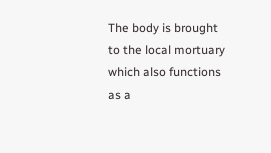The body is brought to the local mortuary which also functions as a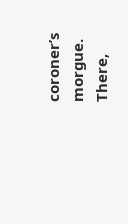coroner’s morgue. There,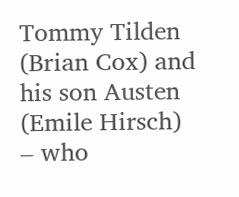Tommy Tilden (Brian Cox) and his son Austen (Emile Hirsch) – who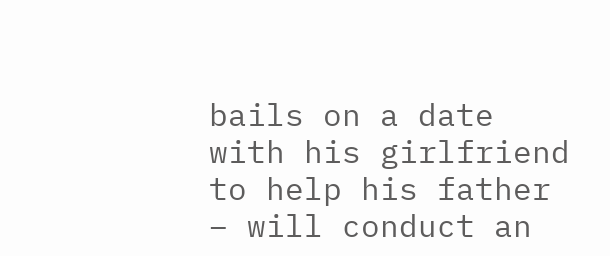bails on a date with his girlfriend to help his father – will conduct an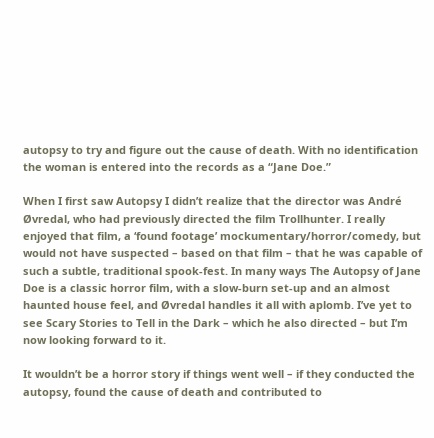autopsy to try and figure out the cause of death. With no identification the woman is entered into the records as a “Jane Doe.”

When I first saw Autopsy I didn’t realize that the director was André Øvredal, who had previously directed the film Trollhunter. I really enjoyed that film, a ‘found footage’ mockumentary/horror/comedy, but would not have suspected – based on that film – that he was capable of such a subtle, traditional spook-fest. In many ways The Autopsy of Jane Doe is a classic horror film, with a slow-burn set-up and an almost haunted house feel, and Øvredal handles it all with aplomb. I’ve yet to see Scary Stories to Tell in the Dark – which he also directed – but I’m now looking forward to it.

It wouldn’t be a horror story if things went well – if they conducted the autopsy, found the cause of death and contributed to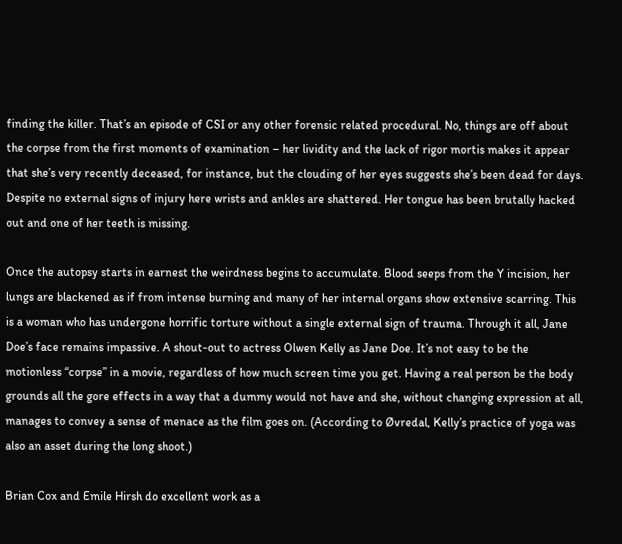finding the killer. That’s an episode of CSI or any other forensic related procedural. No, things are off about the corpse from the first moments of examination – her lividity and the lack of rigor mortis makes it appear that she’s very recently deceased, for instance, but the clouding of her eyes suggests she’s been dead for days. Despite no external signs of injury here wrists and ankles are shattered. Her tongue has been brutally hacked out and one of her teeth is missing.

Once the autopsy starts in earnest the weirdness begins to accumulate. Blood seeps from the Y incision, her lungs are blackened as if from intense burning and many of her internal organs show extensive scarring. This is a woman who has undergone horrific torture without a single external sign of trauma. Through it all, Jane Doe’s face remains impassive. A shout-out to actress Olwen Kelly as Jane Doe. It’s not easy to be the motionless “corpse” in a movie, regardless of how much screen time you get. Having a real person be the body grounds all the gore effects in a way that a dummy would not have and she, without changing expression at all, manages to convey a sense of menace as the film goes on. (According to Øvredal, Kelly’s practice of yoga was also an asset during the long shoot.)

Brian Cox and Emile Hirsh do excellent work as a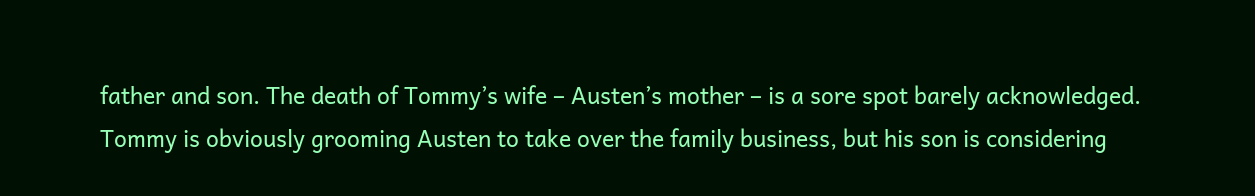father and son. The death of Tommy’s wife – Austen’s mother – is a sore spot barely acknowledged. Tommy is obviously grooming Austen to take over the family business, but his son is considering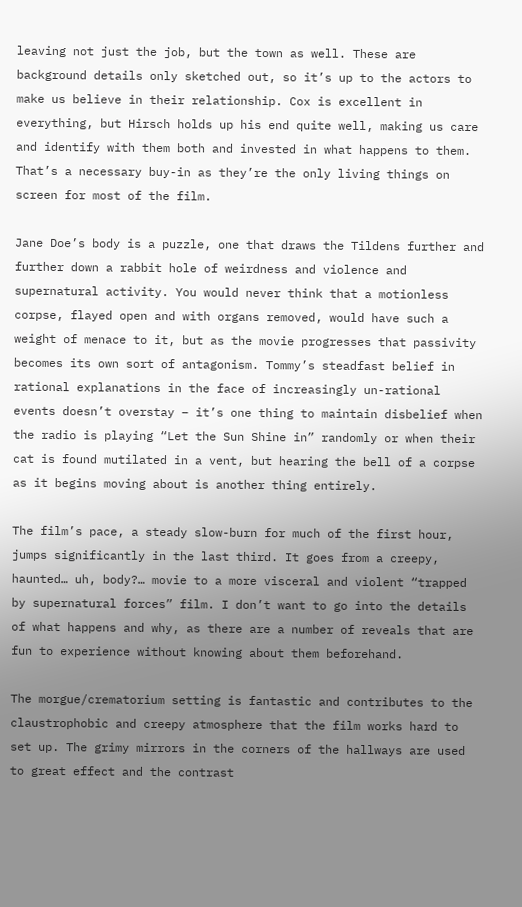leaving not just the job, but the town as well. These are background details only sketched out, so it’s up to the actors to make us believe in their relationship. Cox is excellent in everything, but Hirsch holds up his end quite well, making us care and identify with them both and invested in what happens to them. That’s a necessary buy-in as they’re the only living things on screen for most of the film.

Jane Doe’s body is a puzzle, one that draws the Tildens further and further down a rabbit hole of weirdness and violence and supernatural activity. You would never think that a motionless corpse, flayed open and with organs removed, would have such a weight of menace to it, but as the movie progresses that passivity becomes its own sort of antagonism. Tommy’s steadfast belief in rational explanations in the face of increasingly un-rational events doesn’t overstay – it’s one thing to maintain disbelief when the radio is playing “Let the Sun Shine in” randomly or when their cat is found mutilated in a vent, but hearing the bell of a corpse as it begins moving about is another thing entirely.

The film’s pace, a steady slow-burn for much of the first hour, jumps significantly in the last third. It goes from a creepy, haunted… uh, body?… movie to a more visceral and violent “trapped by supernatural forces” film. I don’t want to go into the details of what happens and why, as there are a number of reveals that are fun to experience without knowing about them beforehand.

The morgue/crematorium setting is fantastic and contributes to the claustrophobic and creepy atmosphere that the film works hard to set up. The grimy mirrors in the corners of the hallways are used to great effect and the contrast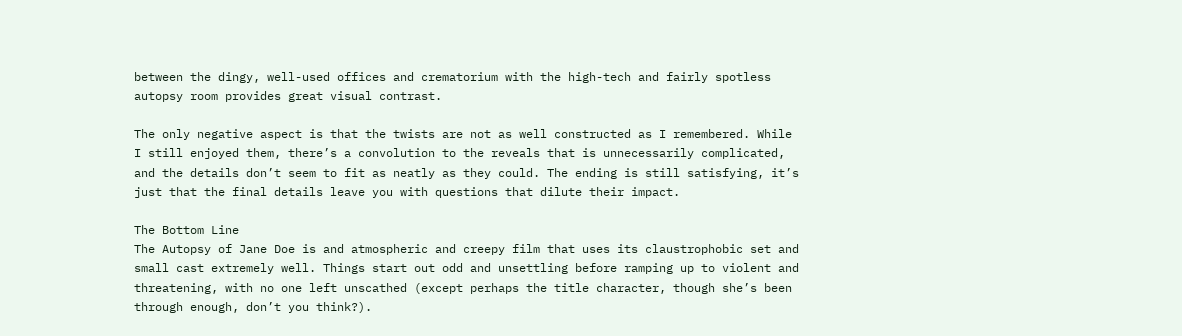between the dingy, well-used offices and crematorium with the high-tech and fairly spotless autopsy room provides great visual contrast.

The only negative aspect is that the twists are not as well constructed as I remembered. While I still enjoyed them, there’s a convolution to the reveals that is unnecessarily complicated, and the details don’t seem to fit as neatly as they could. The ending is still satisfying, it’s just that the final details leave you with questions that dilute their impact.

The Bottom Line
The Autopsy of Jane Doe is and atmospheric and creepy film that uses its claustrophobic set and small cast extremely well. Things start out odd and unsettling before ramping up to violent and threatening, with no one left unscathed (except perhaps the title character, though she’s been through enough, don’t you think?).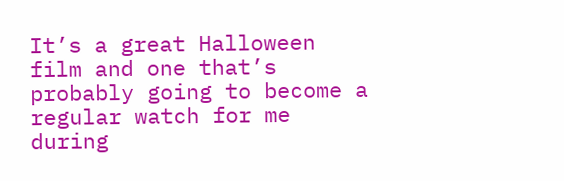It’s a great Halloween film and one that’s probably going to become a regular watch for me during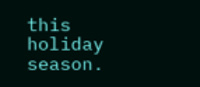this holiday season.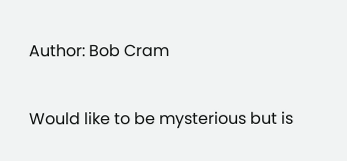Author: Bob Cram

Would like to be mysterious but is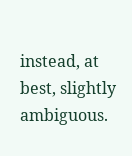instead, at best, slightly ambiguous.